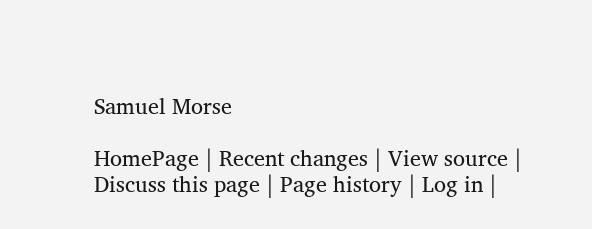Samuel Morse

HomePage | Recent changes | View source | Discuss this page | Page history | Log in |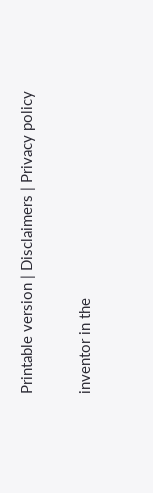Printable version | Disclaimers | Privacy policy

inventor in the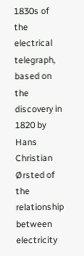1830s of the electrical telegraph, based on the discovery in 1820 by Hans Christian Ørsted of the relationship between electricity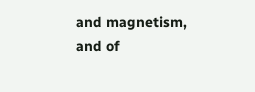and magnetism, and of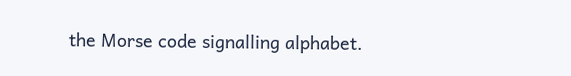the Morse code signalling alphabet.